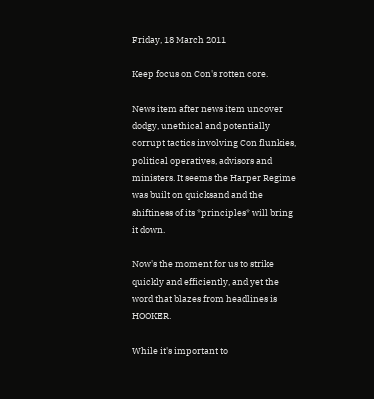Friday, 18 March 2011

Keep focus on Con's rotten core.

News item after news item uncover dodgy, unethical and potentially corrupt tactics involving Con flunkies, political operatives, advisors and ministers. It seems the Harper Regime was built on quicksand and the shiftiness of its *principles* will bring it down.

Now's the moment for us to strike quickly and efficiently, and yet the word that blazes from headlines is HOOKER.

While it's important to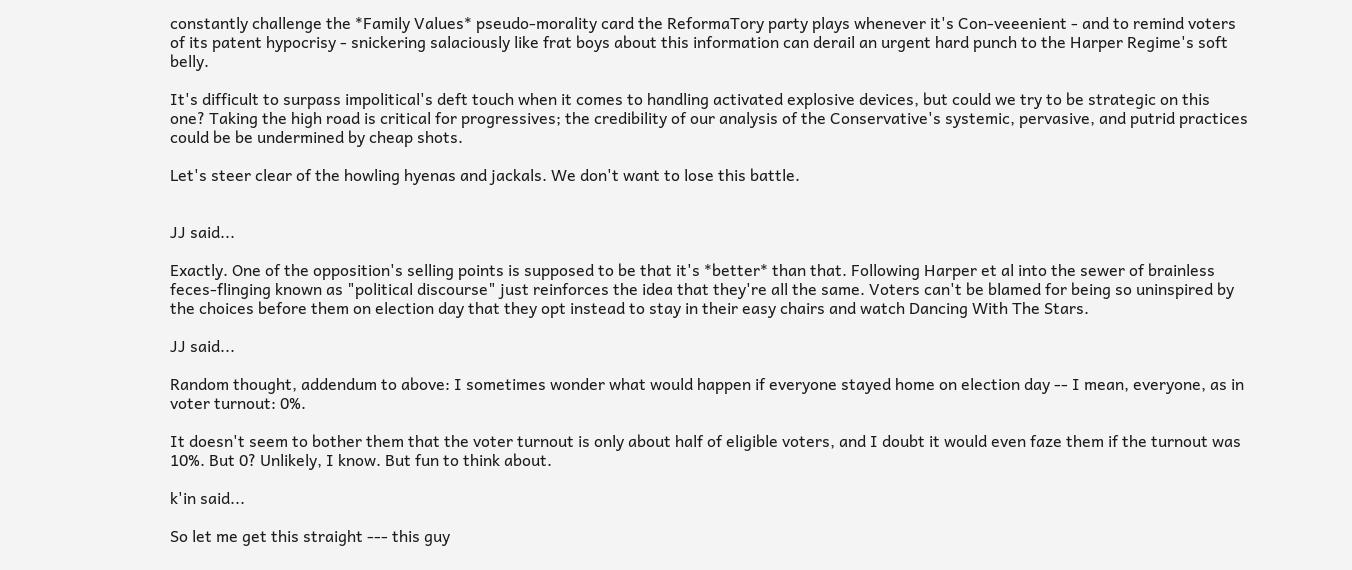constantly challenge the *Family Values* pseudo-morality card the ReformaTory party plays whenever it's Con-veeenient - and to remind voters of its patent hypocrisy - snickering salaciously like frat boys about this information can derail an urgent hard punch to the Harper Regime's soft belly.

It's difficult to surpass impolitical's deft touch when it comes to handling activated explosive devices, but could we try to be strategic on this one? Taking the high road is critical for progressives; the credibility of our analysis of the Conservative's systemic, pervasive, and putrid practices could be be undermined by cheap shots.

Let's steer clear of the howling hyenas and jackals. We don't want to lose this battle.


JJ said...

Exactly. One of the opposition's selling points is supposed to be that it's *better* than that. Following Harper et al into the sewer of brainless feces-flinging known as "political discourse" just reinforces the idea that they're all the same. Voters can't be blamed for being so uninspired by the choices before them on election day that they opt instead to stay in their easy chairs and watch Dancing With The Stars.

JJ said...

Random thought, addendum to above: I sometimes wonder what would happen if everyone stayed home on election day -- I mean, everyone, as in voter turnout: 0%.

It doesn't seem to bother them that the voter turnout is only about half of eligible voters, and I doubt it would even faze them if the turnout was 10%. But 0? Unlikely, I know. But fun to think about.

k'in said...

So let me get this straight --- this guy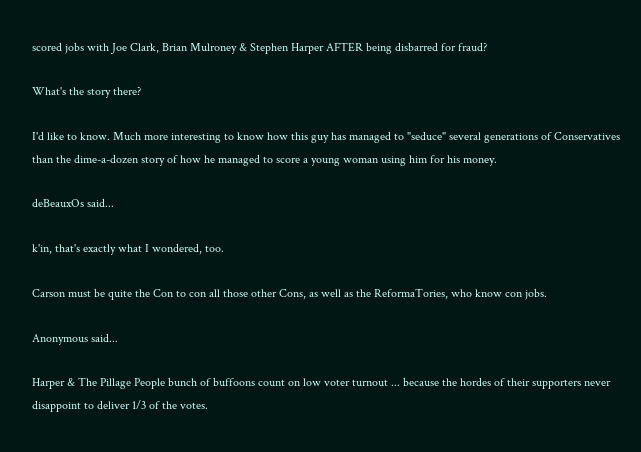scored jobs with Joe Clark, Brian Mulroney & Stephen Harper AFTER being disbarred for fraud?

What's the story there?

I'd like to know. Much more interesting to know how this guy has managed to "seduce" several generations of Conservatives than the dime-a-dozen story of how he managed to score a young woman using him for his money.

deBeauxOs said...

k'in, that's exactly what I wondered, too.

Carson must be quite the Con to con all those other Cons, as well as the ReformaTories, who know con jobs.

Anonymous said...

Harper & The Pillage People bunch of buffoons count on low voter turnout ... because the hordes of their supporters never disappoint to deliver 1/3 of the votes.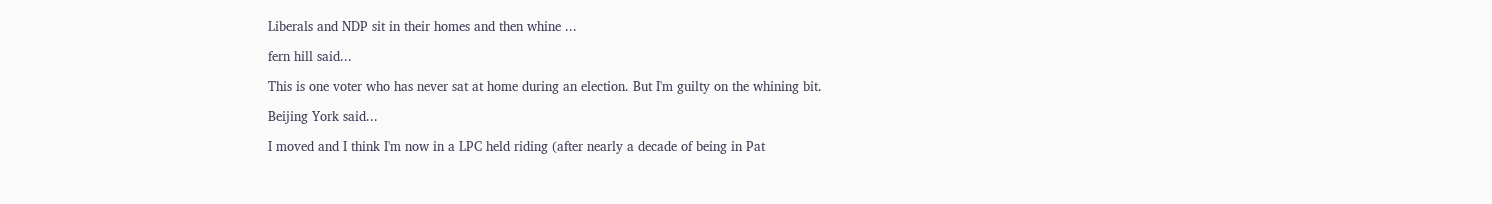Liberals and NDP sit in their homes and then whine ...

fern hill said...

This is one voter who has never sat at home during an election. But I'm guilty on the whining bit.

Beijing York said...

I moved and I think I'm now in a LPC held riding (after nearly a decade of being in Pat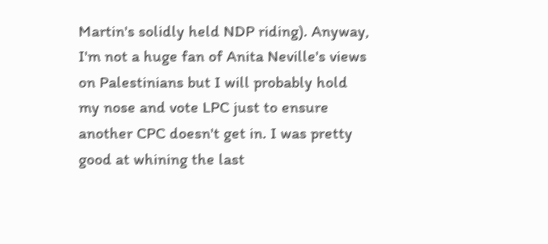Martin's solidly held NDP riding). Anyway, I'm not a huge fan of Anita Neville's views on Palestinians but I will probably hold my nose and vote LPC just to ensure another CPC doesn't get in. I was pretty good at whining the last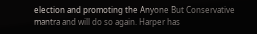election and promoting the Anyone But Conservative mantra and will do so again. Harper has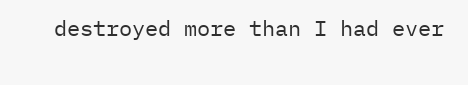destroyed more than I had ever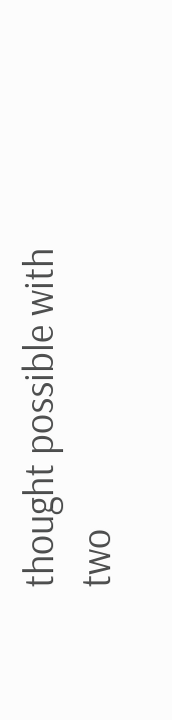thought possible with two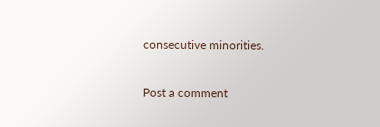consecutive minorities.

Post a comment